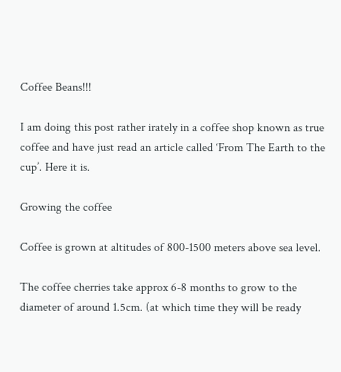Coffee Beans!!!

I am doing this post rather irately in a coffee shop known as true coffee and have just read an article called ‘From The Earth to the cup’. Here it is.

Growing the coffee

Coffee is grown at altitudes of 800-1500 meters above sea level.

The coffee cherries take approx 6-8 months to grow to the diameter of around 1.5cm. (at which time they will be ready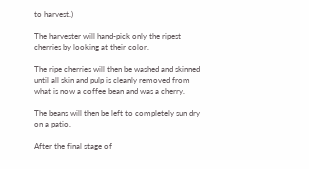to harvest.)

The harvester will hand-pick only the ripest cherries by looking at their color.

The ripe cherries will then be washed and skinned until all skin and pulp is cleanly removed from what is now a coffee bean and was a cherry.

The beans will then be left to completely sun dry on a patio.

After the final stage of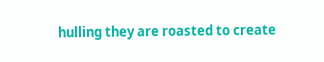hulling they are roasted to create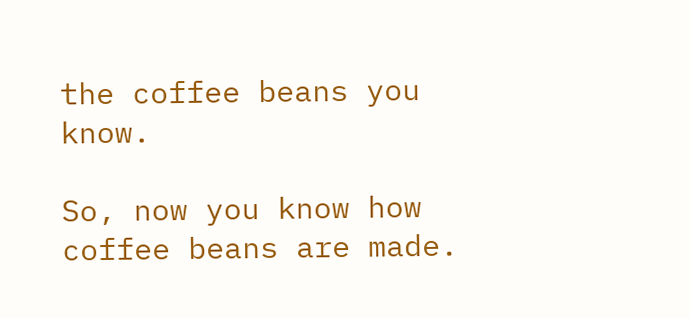the coffee beans you know.

So, now you know how coffee beans are made.